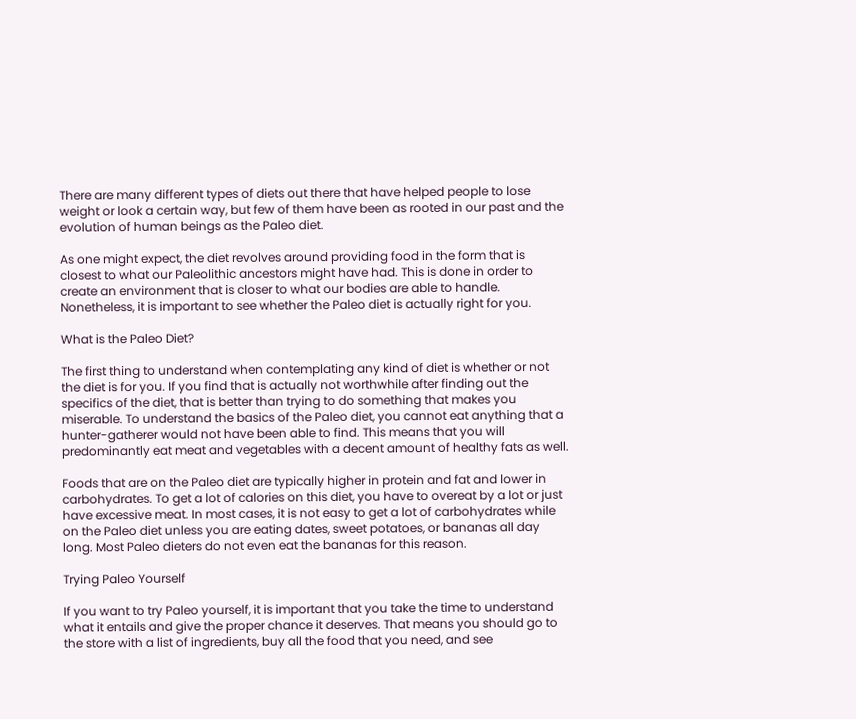There are many different types of diets out there that have helped people to lose weight or look a certain way, but few of them have been as rooted in our past and the evolution of human beings as the Paleo diet.

As one might expect, the diet revolves around providing food in the form that is closest to what our Paleolithic ancestors might have had. This is done in order to create an environment that is closer to what our bodies are able to handle. Nonetheless, it is important to see whether the Paleo diet is actually right for you.

What is the Paleo Diet?

The first thing to understand when contemplating any kind of diet is whether or not the diet is for you. If you find that is actually not worthwhile after finding out the specifics of the diet, that is better than trying to do something that makes you miserable. To understand the basics of the Paleo diet, you cannot eat anything that a hunter-gatherer would not have been able to find. This means that you will predominantly eat meat and vegetables with a decent amount of healthy fats as well.

Foods that are on the Paleo diet are typically higher in protein and fat and lower in carbohydrates. To get a lot of calories on this diet, you have to overeat by a lot or just have excessive meat. In most cases, it is not easy to get a lot of carbohydrates while on the Paleo diet unless you are eating dates, sweet potatoes, or bananas all day long. Most Paleo dieters do not even eat the bananas for this reason.

Trying Paleo Yourself

If you want to try Paleo yourself, it is important that you take the time to understand what it entails and give the proper chance it deserves. That means you should go to the store with a list of ingredients, buy all the food that you need, and see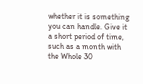whether it is something you can handle. Give it a short period of time, such as a month with the Whole 30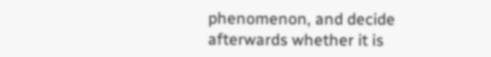phenomenon, and decide afterwards whether it is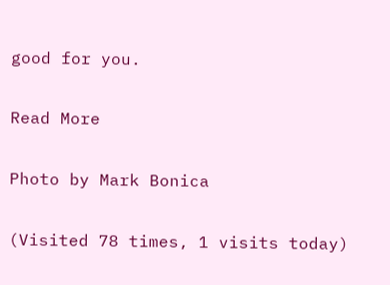good for you.

Read More

Photo by Mark Bonica

(Visited 78 times, 1 visits today)